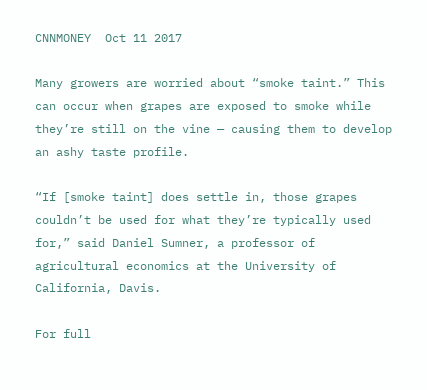CNNMONEY  Oct 11 2017

Many growers are worried about “smoke taint.” This can occur when grapes are exposed to smoke while they’re still on the vine — causing them to develop an ashy taste profile.

“If [smoke taint] does settle in, those grapes couldn’t be used for what they’re typically used for,” said Daniel Sumner, a professor of agricultural economics at the University of California, Davis.

For full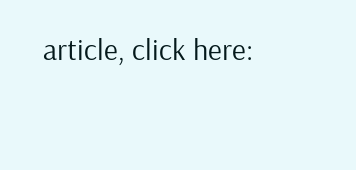article, click here: